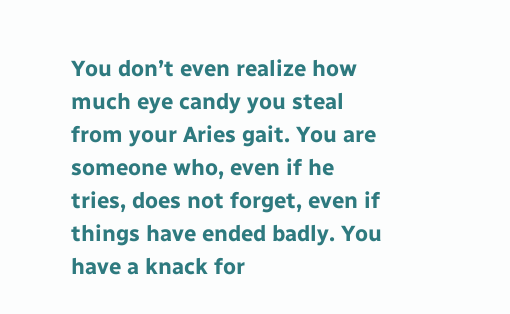You don’t even realize how much eye candy you steal from your Aries gait. You are someone who, even if he tries, does not forget, even if things have ended badly. You have a knack for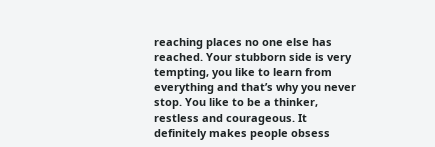reaching places no one else has reached. Your stubborn side is very tempting, you like to learn from everything and that’s why you never stop. You like to be a thinker, restless and courageous. It definitely makes people obsess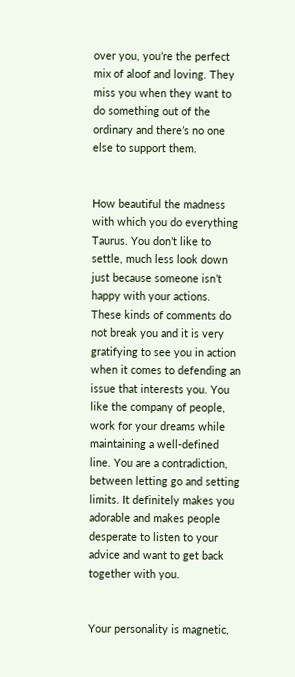over you, you’re the perfect mix of aloof and loving. They miss you when they want to do something out of the ordinary and there’s no one else to support them.


How beautiful the madness with which you do everything Taurus. You don’t like to settle, much less look down just because someone isn’t happy with your actions. These kinds of comments do not break you and it is very gratifying to see you in action when it comes to defending an issue that interests you. You like the company of people, work for your dreams while maintaining a well-defined line. You are a contradiction, between letting go and setting limits. It definitely makes you adorable and makes people desperate to listen to your advice and want to get back together with you.


Your personality is magnetic,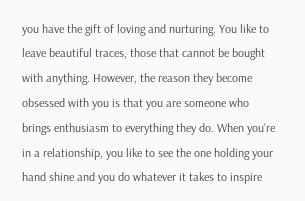you have the gift of loving and nurturing. You like to leave beautiful traces, those that cannot be bought with anything. However, the reason they become obsessed with you is that you are someone who brings enthusiasm to everything they do. When you’re in a relationship, you like to see the one holding your hand shine and you do whatever it takes to inspire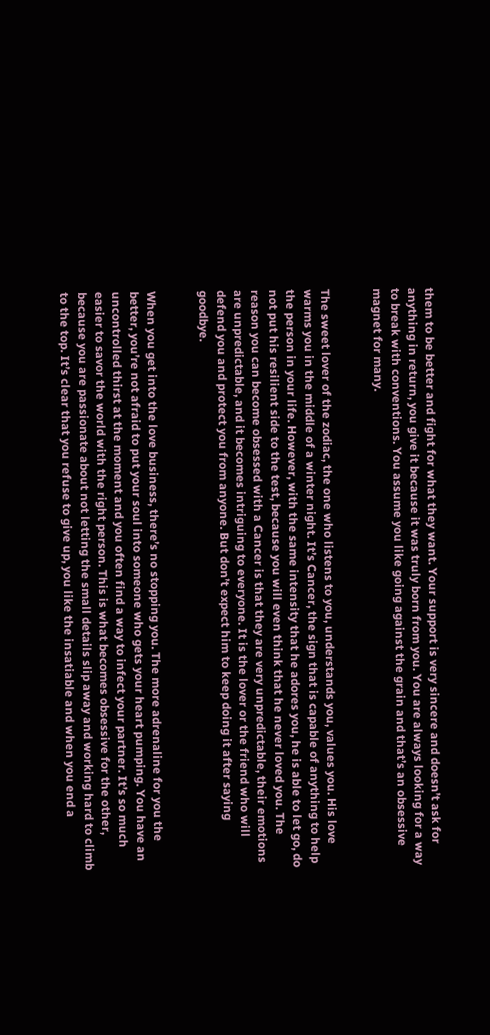them to be better and fight for what they want. Your support is very sincere and doesn’t ask for anything in return, you give it because it was truly born from you. You are always looking for a way to break with conventions. You assume you like going against the grain and that’s an obsessive magnet for many.


The sweet lover of the zodiac, the one who listens to you, understands you, values you. His love warms you in the middle of a winter night. It’s Cancer, the sign that is capable of anything to help the person in your life. However, with the same intensity that he adores you, he is able to let go, do not put his resilient side to the test, because you will even think that he never loved you. The reason you can become obsessed with a Cancer is that they are very unpredictable, their emotions are unpredictable, and it becomes intriguing to everyone. It is the lover or the friend who will defend you and protect you from anyone. But don’t expect him to keep doing it after saying goodbye.


When you get into the love business, there’s no stopping you. The more adrenaline for you the better, you’re not afraid to put your soul into someone who gets your heart pumping. You have an uncontrolled thirst at the moment and you often find a way to infect your partner. It’s so much easier to savor the world with the right person. This is what becomes obsessive for the other, because you are passionate about not letting the small details slip away and working hard to climb to the top. It’s clear that you refuse to give up, you like the insatiable and when you end a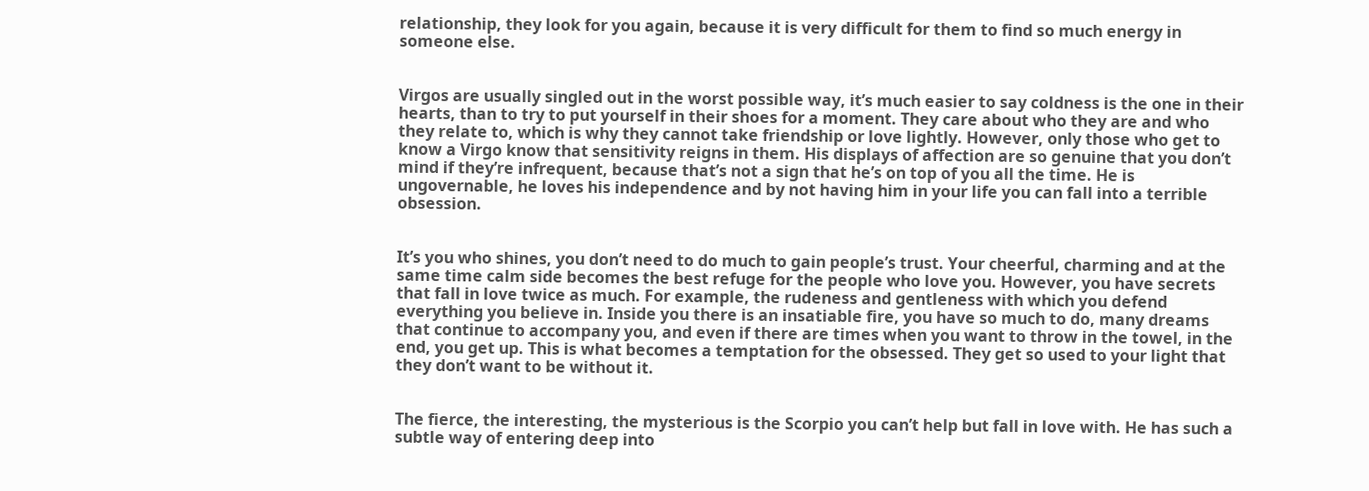relationship, they look for you again, because it is very difficult for them to find so much energy in someone else.


Virgos are usually singled out in the worst possible way, it’s much easier to say coldness is the one in their hearts, than to try to put yourself in their shoes for a moment. They care about who they are and who they relate to, which is why they cannot take friendship or love lightly. However, only those who get to know a Virgo know that sensitivity reigns in them. His displays of affection are so genuine that you don’t mind if they’re infrequent, because that’s not a sign that he’s on top of you all the time. He is ungovernable, he loves his independence and by not having him in your life you can fall into a terrible obsession.


It’s you who shines, you don’t need to do much to gain people’s trust. Your cheerful, charming and at the same time calm side becomes the best refuge for the people who love you. However, you have secrets that fall in love twice as much. For example, the rudeness and gentleness with which you defend everything you believe in. Inside you there is an insatiable fire, you have so much to do, many dreams that continue to accompany you, and even if there are times when you want to throw in the towel, in the end, you get up. This is what becomes a temptation for the obsessed. They get so used to your light that they don’t want to be without it.


The fierce, the interesting, the mysterious is the Scorpio you can’t help but fall in love with. He has such a subtle way of entering deep into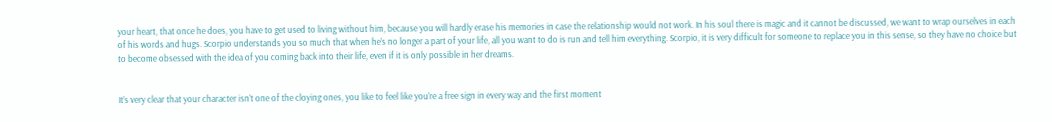your heart, that once he does, you have to get used to living without him, because you will hardly erase his memories in case the relationship would not work. In his soul there is magic and it cannot be discussed, we want to wrap ourselves in each of his words and hugs. Scorpio understands you so much that when he’s no longer a part of your life, all you want to do is run and tell him everything. Scorpio, it is very difficult for someone to replace you in this sense, so they have no choice but to become obsessed with the idea of you coming back into their life, even if it is only possible in her dreams.


It’s very clear that your character isn’t one of the cloying ones, you like to feel like you’re a free sign in every way and the first moment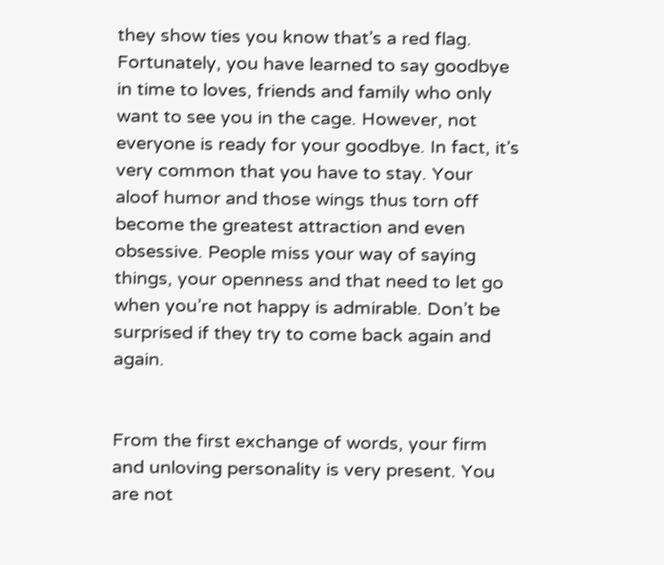they show ties you know that’s a red flag. Fortunately, you have learned to say goodbye in time to loves, friends and family who only want to see you in the cage. However, not everyone is ready for your goodbye. In fact, it’s very common that you have to stay. Your aloof humor and those wings thus torn off become the greatest attraction and even obsessive. People miss your way of saying things, your openness and that need to let go when you’re not happy is admirable. Don’t be surprised if they try to come back again and again.


From the first exchange of words, your firm and unloving personality is very present. You are not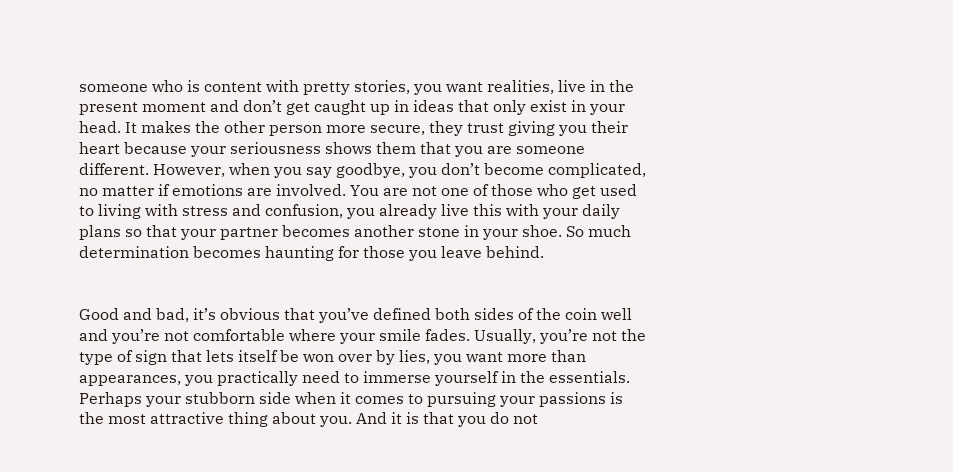someone who is content with pretty stories, you want realities, live in the present moment and don’t get caught up in ideas that only exist in your head. It makes the other person more secure, they trust giving you their heart because your seriousness shows them that you are someone different. However, when you say goodbye, you don’t become complicated, no matter if emotions are involved. You are not one of those who get used to living with stress and confusion, you already live this with your daily plans so that your partner becomes another stone in your shoe. So much determination becomes haunting for those you leave behind.


Good and bad, it’s obvious that you’ve defined both sides of the coin well and you’re not comfortable where your smile fades. Usually, you’re not the type of sign that lets itself be won over by lies, you want more than appearances, you practically need to immerse yourself in the essentials. Perhaps your stubborn side when it comes to pursuing your passions is the most attractive thing about you. And it is that you do not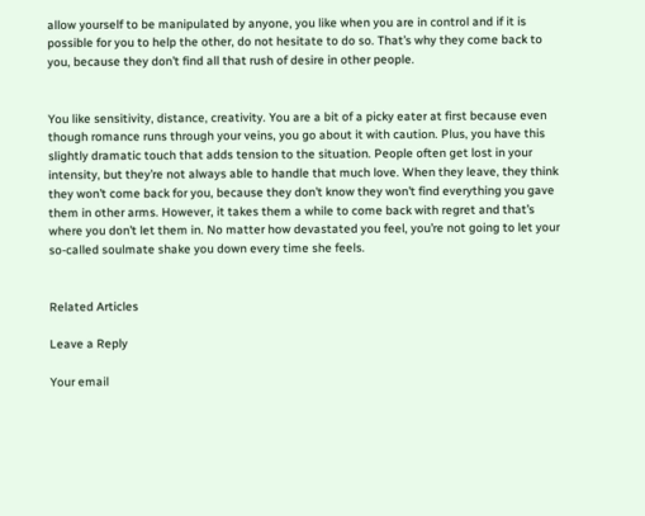allow yourself to be manipulated by anyone, you like when you are in control and if it is possible for you to help the other, do not hesitate to do so. That’s why they come back to you, because they don’t find all that rush of desire in other people.


You like sensitivity, distance, creativity. You are a bit of a picky eater at first because even though romance runs through your veins, you go about it with caution. Plus, you have this slightly dramatic touch that adds tension to the situation. People often get lost in your intensity, but they’re not always able to handle that much love. When they leave, they think they won’t come back for you, because they don’t know they won’t find everything you gave them in other arms. However, it takes them a while to come back with regret and that’s where you don’t let them in. No matter how devastated you feel, you’re not going to let your so-called soulmate shake you down every time she feels.


Related Articles

Leave a Reply

Your email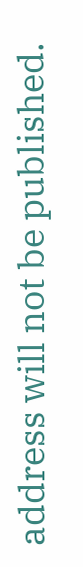address will not be published.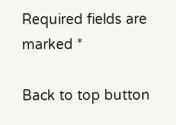Required fields are marked *

Back to top button